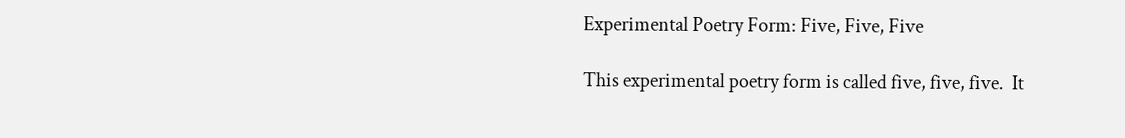Experimental Poetry Form: Five, Five, Five

This experimental poetry form is called five, five, five.  It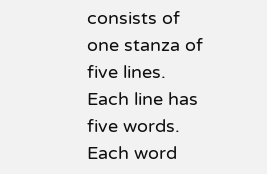consists of one stanza of five lines.  Each line has five words.  Each word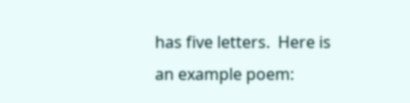has five letters.  Here is an example poem: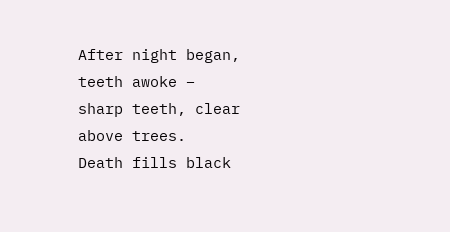After night began, teeth awoke –
sharp teeth, clear above trees.
Death fills black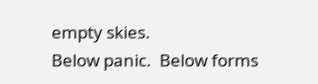empty skies.
Below panic.  Below forms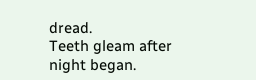dread.
Teeth gleam after night began.